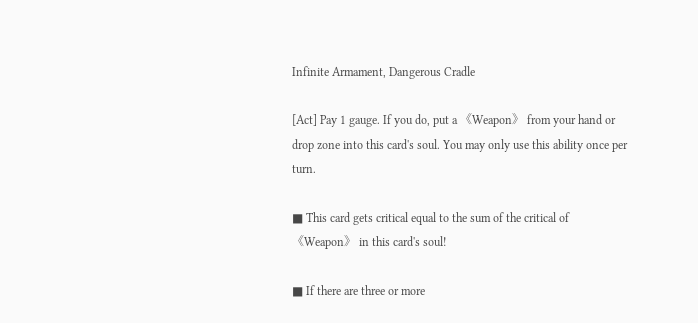Infinite Armament, Dangerous Cradle

[Act] Pay 1 gauge. If you do, put a 《Weapon》 from your hand or drop zone into this card's soul. You may only use this ability once per turn.

■ This card gets critical equal to the sum of the critical of 《Weapon》 in this card's soul!

■ If there are three or more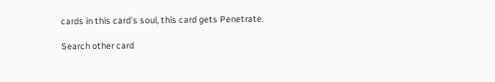cards in this card's soul, this card gets Penetrate.

Search other card